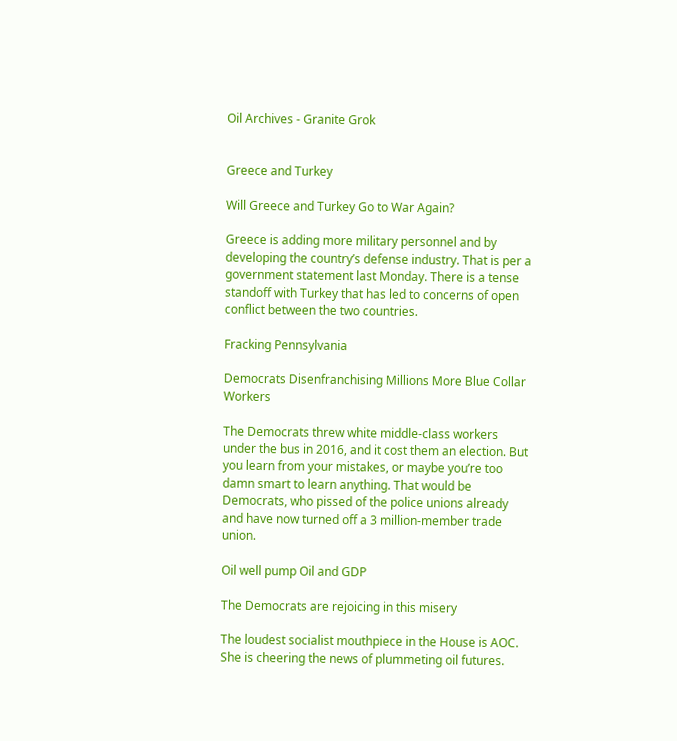Oil Archives - Granite Grok


Greece and Turkey

Will Greece and Turkey Go to War Again?

Greece is adding more military personnel and by developing the country’s defense industry. That is per a government statement last Monday. There is a tense standoff with Turkey that has led to concerns of open conflict between the two countries.

Fracking Pennsylvania

Democrats Disenfranchising Millions More Blue Collar Workers

The Democrats threw white middle-class workers under the bus in 2016, and it cost them an election. But you learn from your mistakes, or maybe you’re too damn smart to learn anything. That would be Democrats, who pissed of the police unions already and have now turned off a 3 million-member trade union.

Oil well pump Oil and GDP

The Democrats are rejoicing in this misery

The loudest socialist mouthpiece in the House is AOC. She is cheering the news of plummeting oil futures.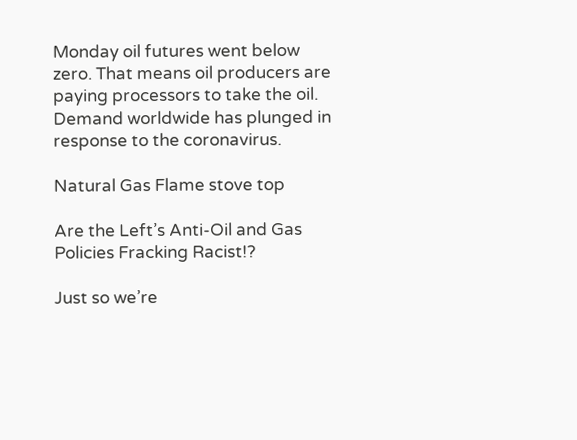Monday oil futures went below zero. That means oil producers are paying processors to take the oil. Demand worldwide has plunged in response to the coronavirus.

Natural Gas Flame stove top

Are the Left’s Anti-Oil and Gas Policies Fracking Racist!?

Just so we’re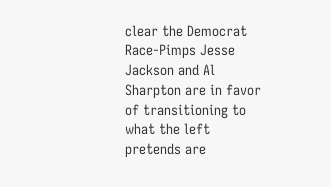clear the Democrat Race-Pimps Jesse Jackson and Al Sharpton are in favor of transitioning to what the left pretends are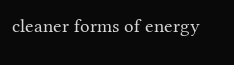cleaner forms of energy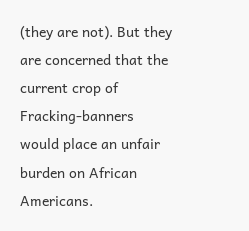(they are not). But they are concerned that the current crop of Fracking-banners would place an unfair burden on African Americans.